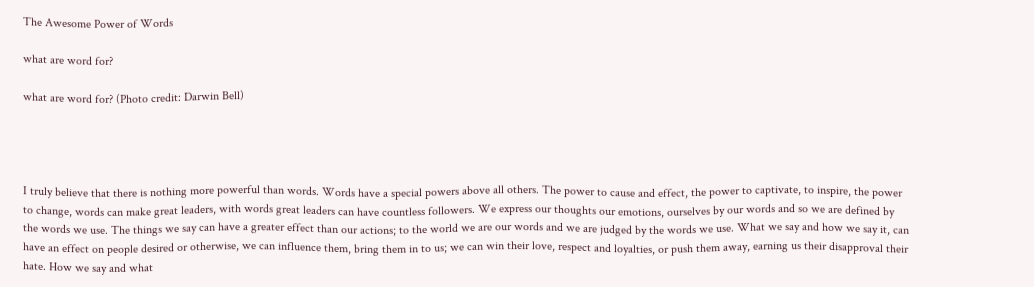The Awesome Power of Words

what are word for?

what are word for? (Photo credit: Darwin Bell)




I truly believe that there is nothing more powerful than words. Words have a special powers above all others. The power to cause and effect, the power to captivate, to inspire, the power to change, words can make great leaders, with words great leaders can have countless followers. We express our thoughts our emotions, ourselves by our words and so we are defined by the words we use. The things we say can have a greater effect than our actions; to the world we are our words and we are judged by the words we use. What we say and how we say it, can have an effect on people desired or otherwise, we can influence them, bring them in to us; we can win their love, respect and loyalties, or push them away, earning us their disapproval their hate. How we say and what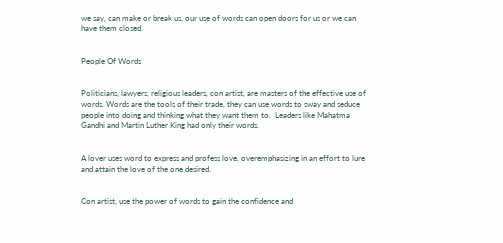we say, can make or break us, our use of words can open doors for us or we can have them closed.


People Of Words


Politicians, lawyers, religious leaders, con artist, are masters of the effective use of words. Words are the tools of their trade, they can use words to sway and seduce people into doing and thinking what they want them to.  Leaders like Mahatma Gandhi and Martin Luther King had only their words.


A lover uses word to express and profess love, overemphasizing in an effort to lure and attain the love of the one desired.


Con artist, use the power of words to gain the confidence and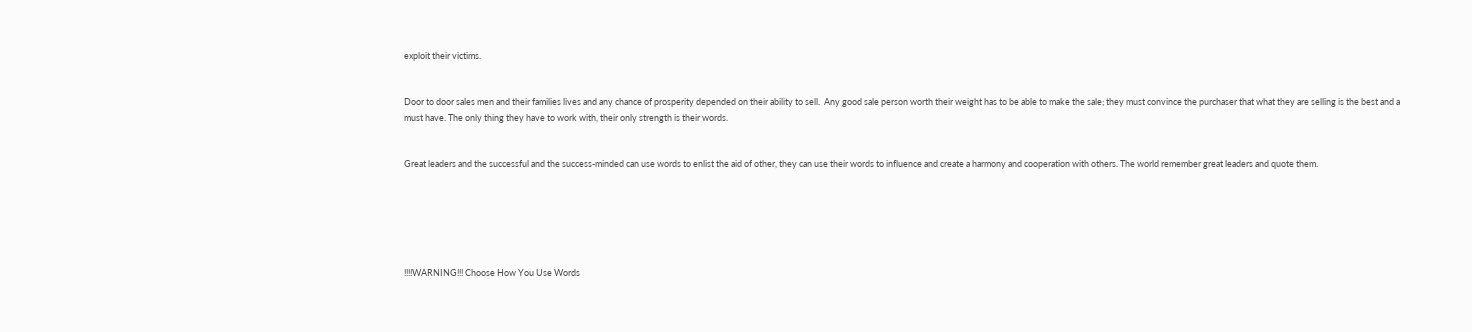exploit their victims.


Door to door sales men and their families lives and any chance of prosperity depended on their ability to sell.  Any good sale person worth their weight has to be able to make the sale; they must convince the purchaser that what they are selling is the best and a must have. The only thing they have to work with, their only strength is their words.


Great leaders and the successful and the success-minded can use words to enlist the aid of other, they can use their words to influence and create a harmony and cooperation with others. The world remember great leaders and quote them.






!!!!WARNING!!! Choose How You Use Words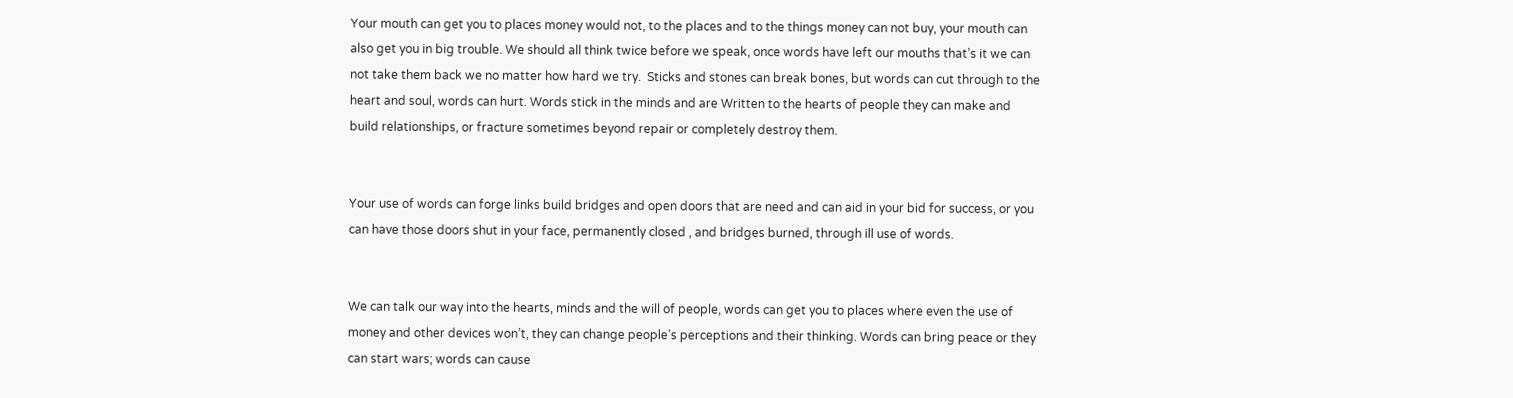Your mouth can get you to places money would not, to the places and to the things money can not buy, your mouth can also get you in big trouble. We should all think twice before we speak, once words have left our mouths that’s it we can not take them back we no matter how hard we try.  Sticks and stones can break bones, but words can cut through to the heart and soul, words can hurt. Words stick in the minds and are Written to the hearts of people they can make and build relationships, or fracture sometimes beyond repair or completely destroy them.


Your use of words can forge links build bridges and open doors that are need and can aid in your bid for success, or you can have those doors shut in your face, permanently closed , and bridges burned, through ill use of words.


We can talk our way into the hearts, minds and the will of people, words can get you to places where even the use of money and other devices won’t, they can change people’s perceptions and their thinking. Words can bring peace or they can start wars; words can cause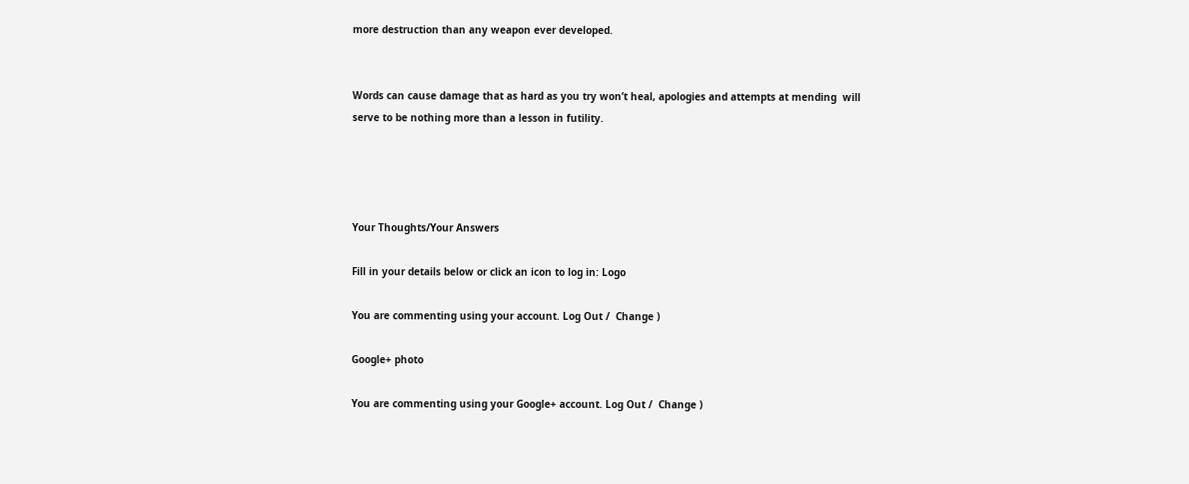more destruction than any weapon ever developed.


Words can cause damage that as hard as you try won’t heal, apologies and attempts at mending  will serve to be nothing more than a lesson in futility.




Your Thoughts/Your Answers

Fill in your details below or click an icon to log in: Logo

You are commenting using your account. Log Out /  Change )

Google+ photo

You are commenting using your Google+ account. Log Out /  Change )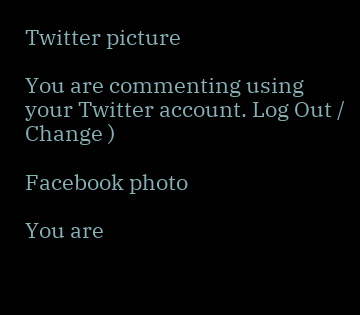Twitter picture

You are commenting using your Twitter account. Log Out /  Change )

Facebook photo

You are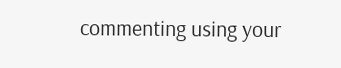commenting using your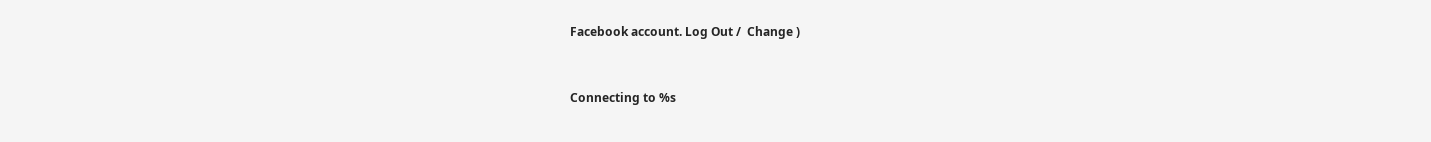Facebook account. Log Out /  Change )


Connecting to %s